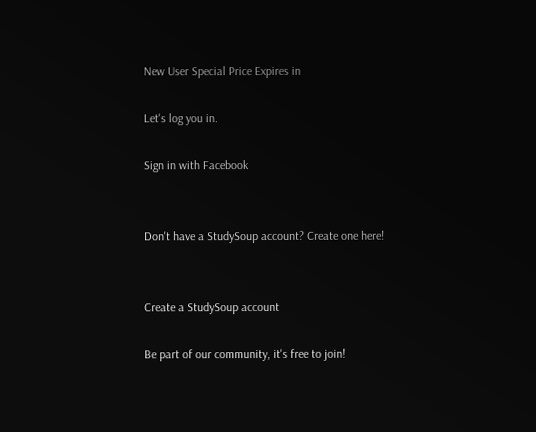New User Special Price Expires in

Let's log you in.

Sign in with Facebook


Don't have a StudySoup account? Create one here!


Create a StudySoup account

Be part of our community, it's free to join!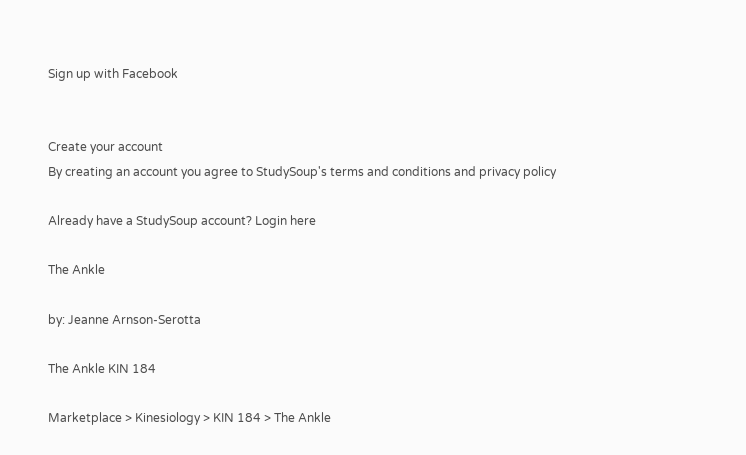Sign up with Facebook


Create your account
By creating an account you agree to StudySoup's terms and conditions and privacy policy

Already have a StudySoup account? Login here

The Ankle

by: Jeanne Arnson-Serotta

The Ankle KIN 184

Marketplace > Kinesiology > KIN 184 > The Ankle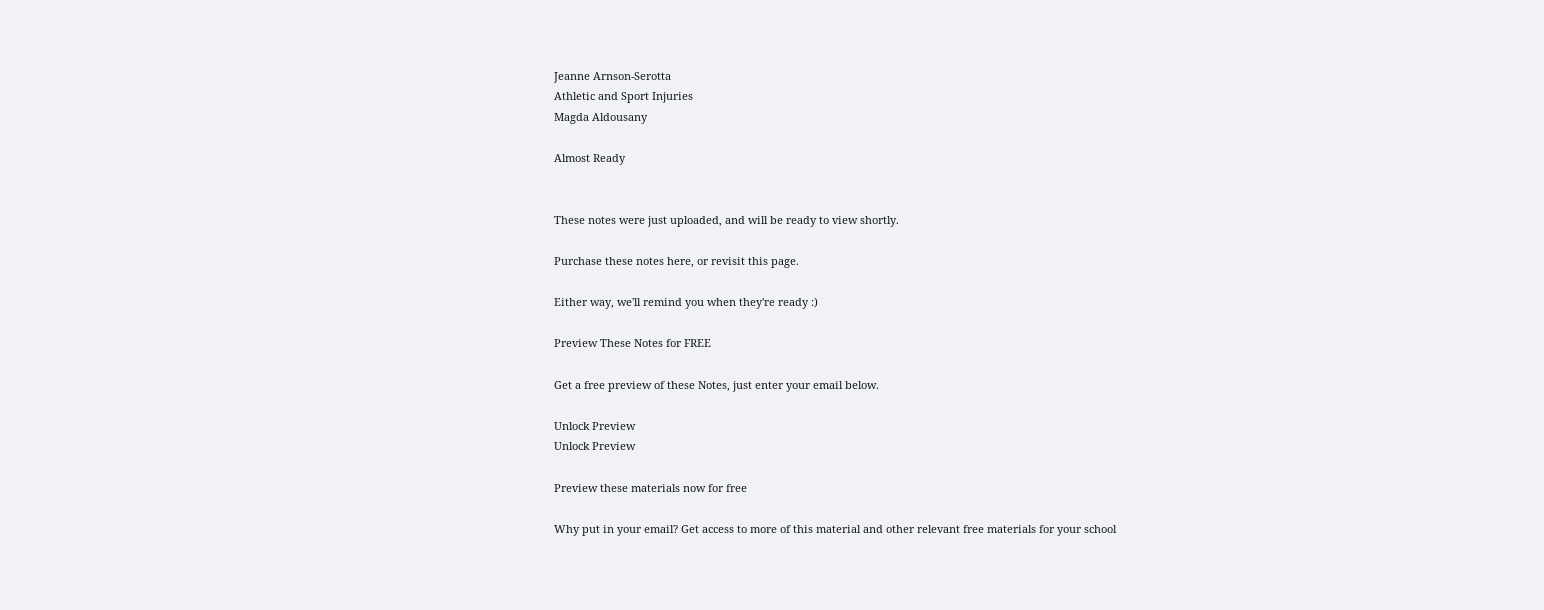Jeanne Arnson-Serotta
Athletic and Sport Injuries
Magda Aldousany

Almost Ready


These notes were just uploaded, and will be ready to view shortly.

Purchase these notes here, or revisit this page.

Either way, we'll remind you when they're ready :)

Preview These Notes for FREE

Get a free preview of these Notes, just enter your email below.

Unlock Preview
Unlock Preview

Preview these materials now for free

Why put in your email? Get access to more of this material and other relevant free materials for your school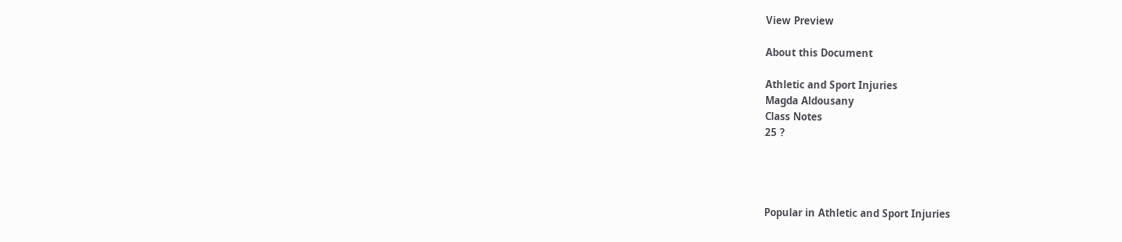View Preview

About this Document

Athletic and Sport Injuries
Magda Aldousany
Class Notes
25 ?




Popular in Athletic and Sport Injuries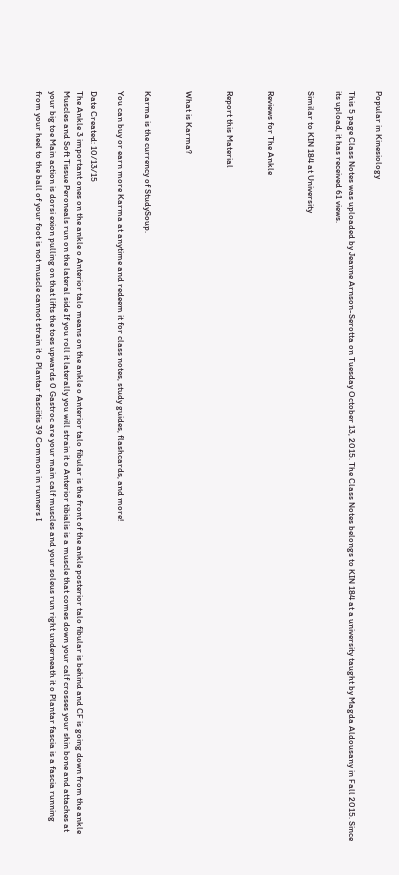Popular in Kinesiology

This 5 page Class Notes was uploaded by Jeanne Arnson-Serotta on Tuesday October 13, 2015. The Class Notes belongs to KIN 184 at a university taught by Magda Aldousany in Fall 2015. Since its upload, it has received 61 views.

Similar to KIN 184 at University


Reviews for The Ankle


Report this Material


What is Karma?


Karma is the currency of StudySoup.

You can buy or earn more Karma at anytime and redeem it for class notes, study guides, flashcards, and more!

Date Created: 10/13/15
The Ankle 3 important ones on the ankle o Anterior talo means on the ankle o Anterior talo fibular is the front of the ankle posterior talo fibular is behind and CF is going down from the ankle Muscles and Soft Tissue Peroneals run on the lateral side If you roll it laterally you will strain it o Anterior tibialis is a muscle that comes down your calf crosses your shin bone and attaches at your big toe Main action is dorsi exion pulling on that lifts the toes upwards 0 Gastroc are your main calf muscles and your soleus run right underneath it o Plantar fascia is a fascia running from your heel to the ball of your foot is not muscle cannot strain it o Plantar fasciitis 39 Common in runners I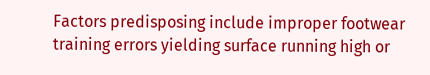Factors predisposing include improper footwear training errors yielding surface running high or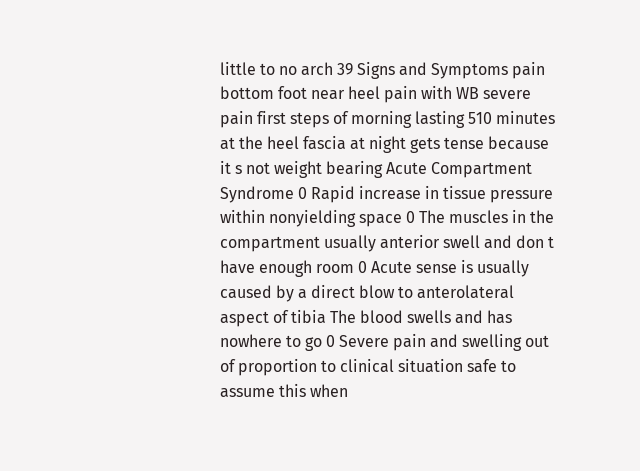little to no arch 39 Signs and Symptoms pain bottom foot near heel pain with WB severe pain first steps of morning lasting 510 minutes at the heel fascia at night gets tense because it s not weight bearing Acute Compartment Syndrome 0 Rapid increase in tissue pressure within nonyielding space 0 The muscles in the compartment usually anterior swell and don t have enough room 0 Acute sense is usually caused by a direct blow to anterolateral aspect of tibia The blood swells and has nowhere to go 0 Severe pain and swelling out of proportion to clinical situation safe to assume this when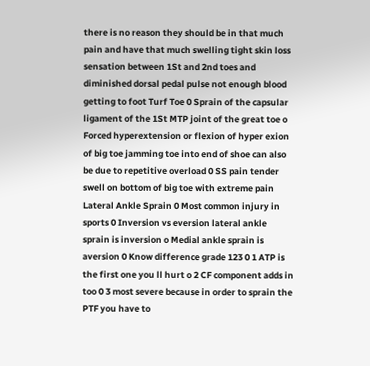there is no reason they should be in that much pain and have that much swelling tight skin loss sensation between 1St and 2nd toes and diminished dorsal pedal pulse not enough blood getting to foot Turf Toe 0 Sprain of the capsular ligament of the 1St MTP joint of the great toe o Forced hyperextension or flexion of hyper exion of big toe jamming toe into end of shoe can also be due to repetitive overload 0 SS pain tender swell on bottom of big toe with extreme pain Lateral Ankle Sprain 0 Most common injury in sports 0 Inversion vs eversion lateral ankle sprain is inversion o Medial ankle sprain is aversion 0 Know difference grade 123 0 1 ATP is the first one you ll hurt o 2 CF component adds in too 0 3 most severe because in order to sprain the PTF you have to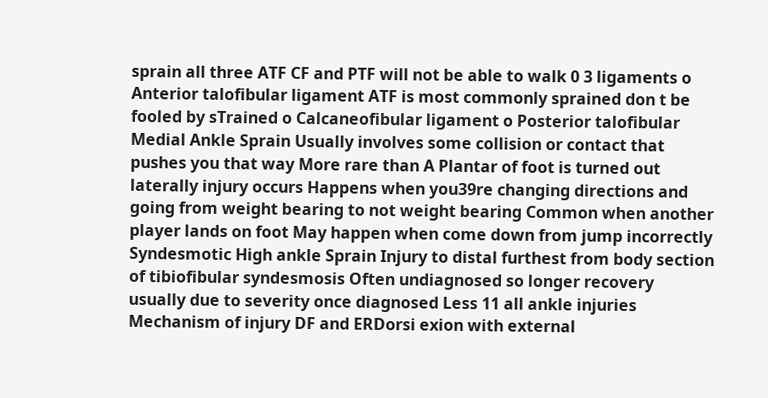sprain all three ATF CF and PTF will not be able to walk 0 3 ligaments o Anterior talofibular ligament ATF is most commonly sprained don t be fooled by sTrained o Calcaneofibular ligament o Posterior talofibular Medial Ankle Sprain Usually involves some collision or contact that pushes you that way More rare than A Plantar of foot is turned out laterally injury occurs Happens when you39re changing directions and going from weight bearing to not weight bearing Common when another player lands on foot May happen when come down from jump incorrectly Syndesmotic High ankle Sprain Injury to distal furthest from body section of tibiofibular syndesmosis Often undiagnosed so longer recovery usually due to severity once diagnosed Less 11 all ankle injuries Mechanism of injury DF and ERDorsi exion with external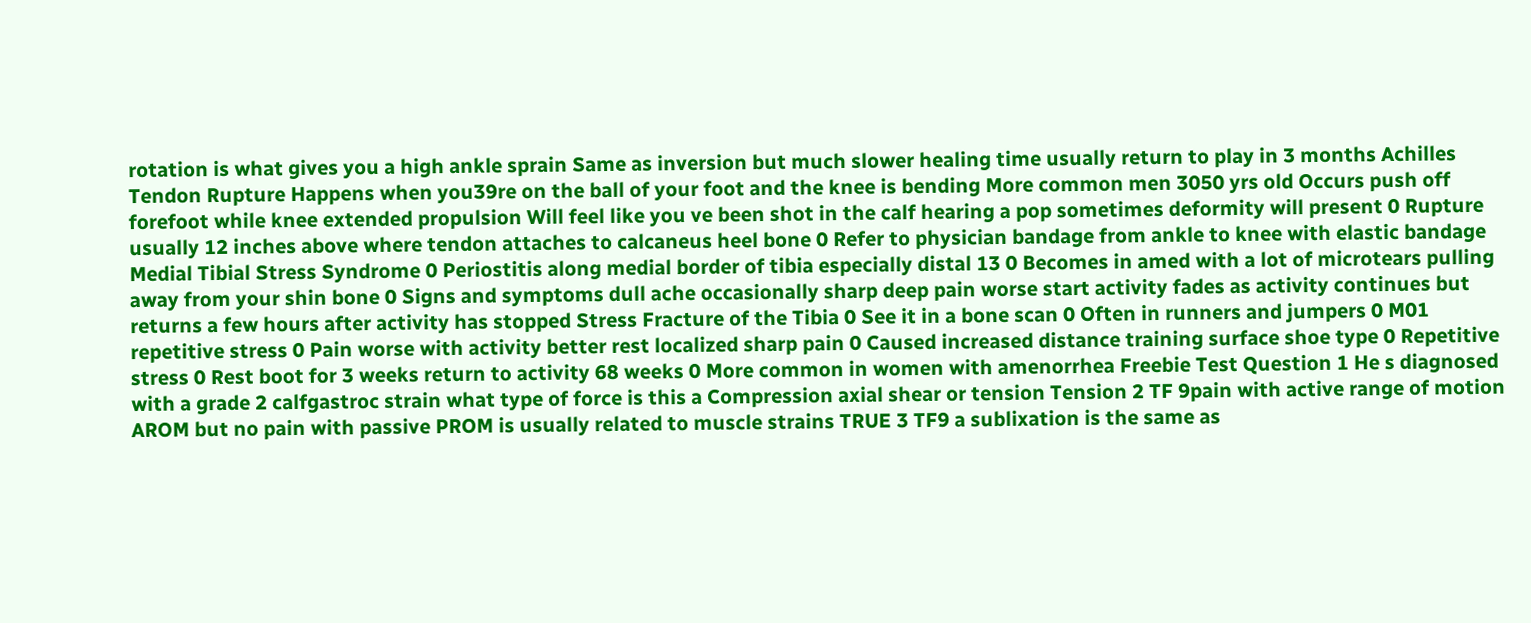rotation is what gives you a high ankle sprain Same as inversion but much slower healing time usually return to play in 3 months Achilles Tendon Rupture Happens when you39re on the ball of your foot and the knee is bending More common men 3050 yrs old Occurs push off forefoot while knee extended propulsion Will feel like you ve been shot in the calf hearing a pop sometimes deformity will present 0 Rupture usually 12 inches above where tendon attaches to calcaneus heel bone 0 Refer to physician bandage from ankle to knee with elastic bandage Medial Tibial Stress Syndrome 0 Periostitis along medial border of tibia especially distal 13 0 Becomes in amed with a lot of microtears pulling away from your shin bone 0 Signs and symptoms dull ache occasionally sharp deep pain worse start activity fades as activity continues but returns a few hours after activity has stopped Stress Fracture of the Tibia 0 See it in a bone scan 0 Often in runners and jumpers 0 M01 repetitive stress 0 Pain worse with activity better rest localized sharp pain 0 Caused increased distance training surface shoe type 0 Repetitive stress 0 Rest boot for 3 weeks return to activity 68 weeks 0 More common in women with amenorrhea Freebie Test Question 1 He s diagnosed with a grade 2 calfgastroc strain what type of force is this a Compression axial shear or tension Tension 2 TF 9pain with active range of motion AROM but no pain with passive PROM is usually related to muscle strains TRUE 3 TF9 a sublixation is the same as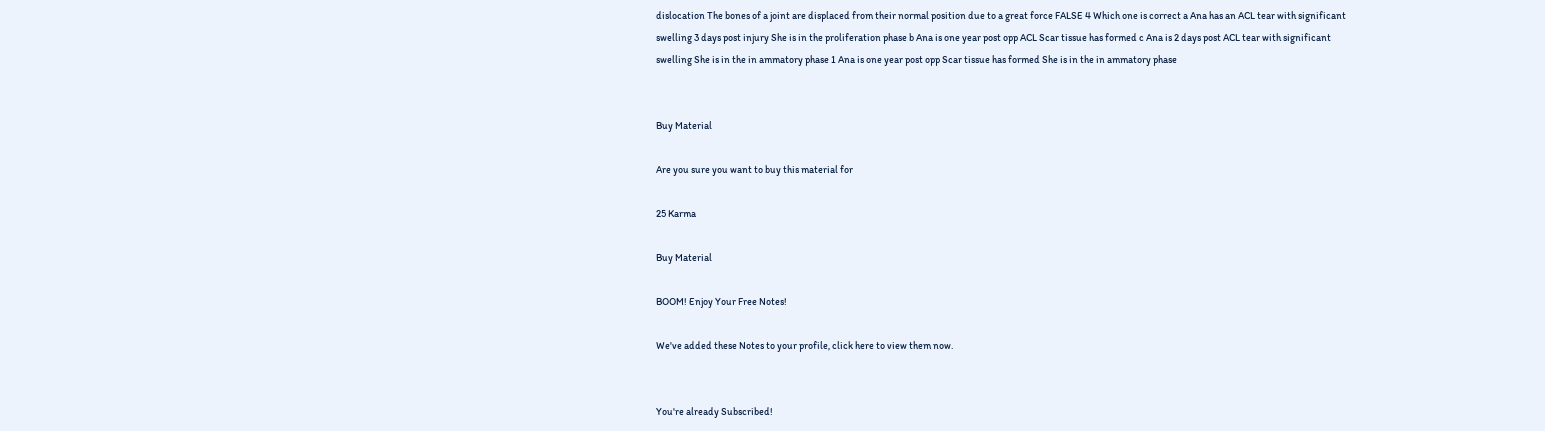dislocation The bones of a joint are displaced from their normal position due to a great force FALSE 4 Which one is correct a Ana has an ACL tear with significant swelling 3 days post injury She is in the proliferation phase b Ana is one year post opp ACL Scar tissue has formed c Ana is 2 days post ACL tear with significant swelling She is in the in ammatory phase 1 Ana is one year post opp Scar tissue has formed She is in the in ammatory phase


Buy Material

Are you sure you want to buy this material for

25 Karma

Buy Material

BOOM! Enjoy Your Free Notes!

We've added these Notes to your profile, click here to view them now.


You're already Subscribed!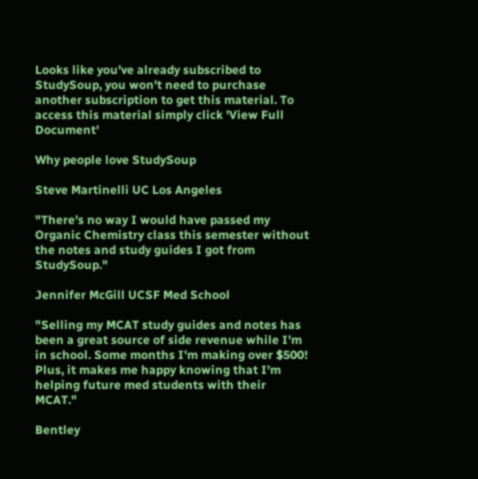Looks like you've already subscribed to StudySoup, you won't need to purchase another subscription to get this material. To access this material simply click 'View Full Document'

Why people love StudySoup

Steve Martinelli UC Los Angeles

"There's no way I would have passed my Organic Chemistry class this semester without the notes and study guides I got from StudySoup."

Jennifer McGill UCSF Med School

"Selling my MCAT study guides and notes has been a great source of side revenue while I'm in school. Some months I'm making over $500! Plus, it makes me happy knowing that I'm helping future med students with their MCAT."

Bentley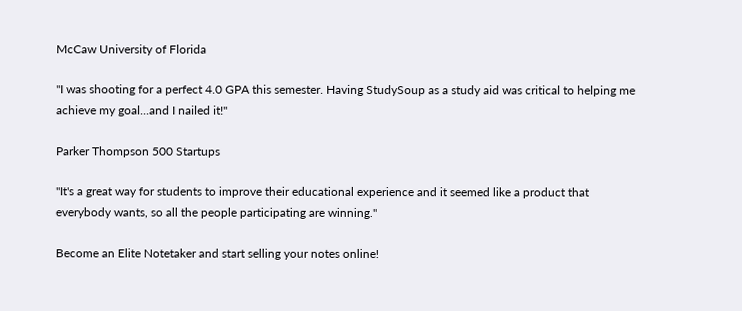McCaw University of Florida

"I was shooting for a perfect 4.0 GPA this semester. Having StudySoup as a study aid was critical to helping me achieve my goal...and I nailed it!"

Parker Thompson 500 Startups

"It's a great way for students to improve their educational experience and it seemed like a product that everybody wants, so all the people participating are winning."

Become an Elite Notetaker and start selling your notes online!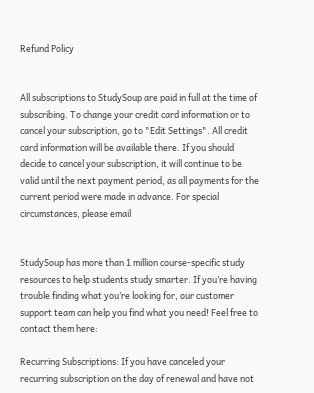Refund Policy


All subscriptions to StudySoup are paid in full at the time of subscribing. To change your credit card information or to cancel your subscription, go to "Edit Settings". All credit card information will be available there. If you should decide to cancel your subscription, it will continue to be valid until the next payment period, as all payments for the current period were made in advance. For special circumstances, please email


StudySoup has more than 1 million course-specific study resources to help students study smarter. If you’re having trouble finding what you’re looking for, our customer support team can help you find what you need! Feel free to contact them here:

Recurring Subscriptions: If you have canceled your recurring subscription on the day of renewal and have not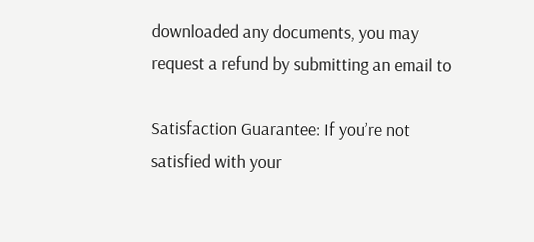downloaded any documents, you may request a refund by submitting an email to

Satisfaction Guarantee: If you’re not satisfied with your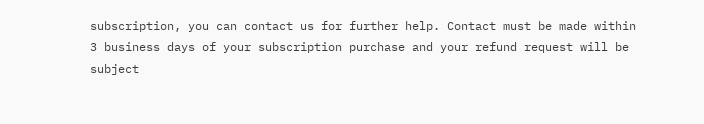subscription, you can contact us for further help. Contact must be made within 3 business days of your subscription purchase and your refund request will be subject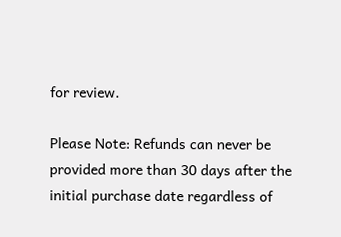for review.

Please Note: Refunds can never be provided more than 30 days after the initial purchase date regardless of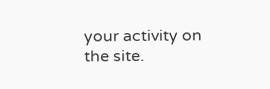your activity on the site.